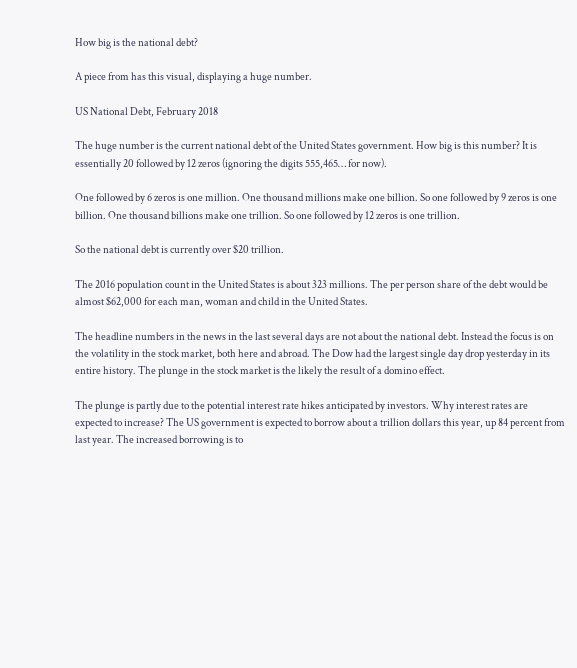How big is the national debt?

A piece from has this visual, displaying a huge number.

US National Debt, February 2018

The huge number is the current national debt of the United States government. How big is this number? It is essentially 20 followed by 12 zeros (ignoring the digits 555,465… for now).

One followed by 6 zeros is one million. One thousand millions make one billion. So one followed by 9 zeros is one billion. One thousand billions make one trillion. So one followed by 12 zeros is one trillion.

So the national debt is currently over $20 trillion.

The 2016 population count in the United States is about 323 millions. The per person share of the debt would be almost $62,000 for each man, woman and child in the United States.

The headline numbers in the news in the last several days are not about the national debt. Instead the focus is on the volatility in the stock market, both here and abroad. The Dow had the largest single day drop yesterday in its entire history. The plunge in the stock market is the likely the result of a domino effect.

The plunge is partly due to the potential interest rate hikes anticipated by investors. Why interest rates are expected to increase? The US government is expected to borrow about a trillion dollars this year, up 84 percent from last year. The increased borrowing is to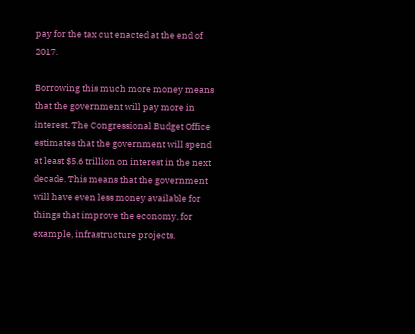pay for the tax cut enacted at the end of 2017.

Borrowing this much more money means that the government will pay more in interest. The Congressional Budget Office estimates that the government will spend at least $5.6 trillion on interest in the next decade. This means that the government will have even less money available for things that improve the economy, for example, infrastructure projects.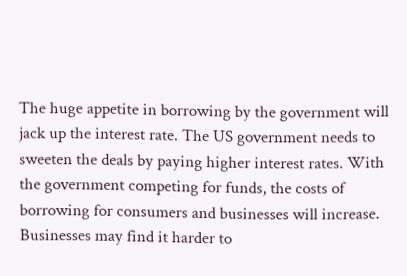The huge appetite in borrowing by the government will jack up the interest rate. The US government needs to sweeten the deals by paying higher interest rates. With the government competing for funds, the costs of borrowing for consumers and businesses will increase. Businesses may find it harder to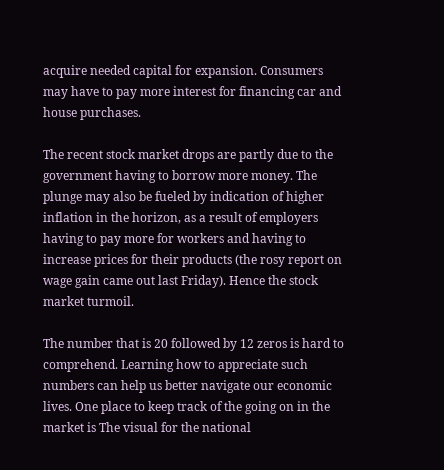acquire needed capital for expansion. Consumers may have to pay more interest for financing car and house purchases.

The recent stock market drops are partly due to the government having to borrow more money. The plunge may also be fueled by indication of higher inflation in the horizon, as a result of employers having to pay more for workers and having to increase prices for their products (the rosy report on wage gain came out last Friday). Hence the stock market turmoil.

The number that is 20 followed by 12 zeros is hard to comprehend. Learning how to appreciate such numbers can help us better navigate our economic lives. One place to keep track of the going on in the market is The visual for the national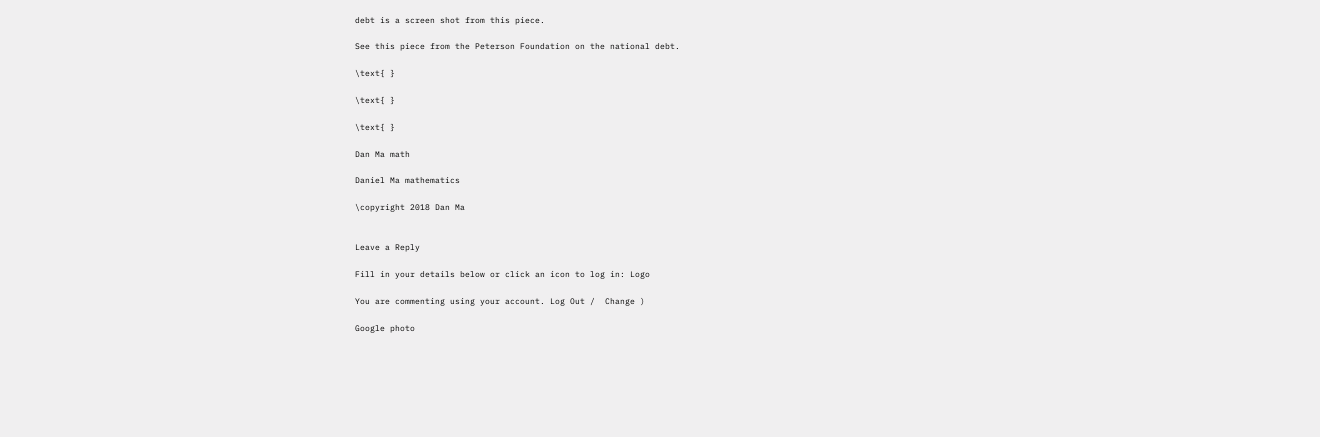debt is a screen shot from this piece.

See this piece from the Peterson Foundation on the national debt.

\text{ }

\text{ }

\text{ }

Dan Ma math

Daniel Ma mathematics

\copyright 2018 Dan Ma


Leave a Reply

Fill in your details below or click an icon to log in: Logo

You are commenting using your account. Log Out /  Change )

Google photo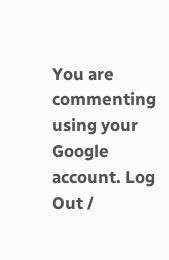You are commenting using your Google account. Log Out /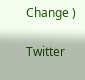Change )

Twitter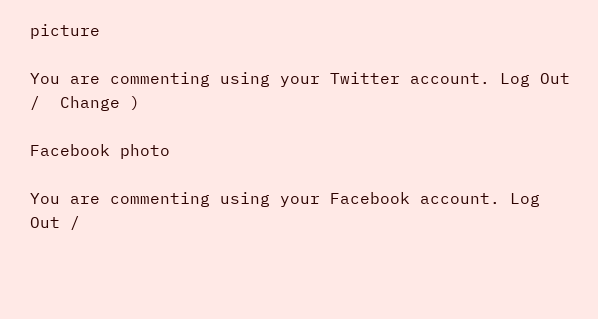picture

You are commenting using your Twitter account. Log Out /  Change )

Facebook photo

You are commenting using your Facebook account. Log Out /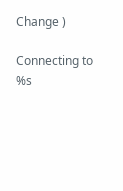Change )

Connecting to %s